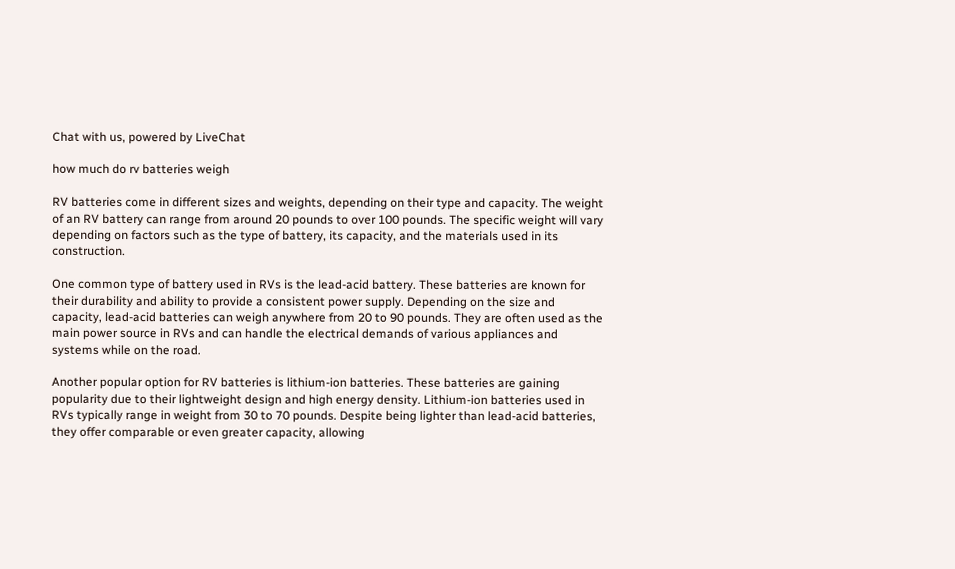Chat with us, powered by LiveChat

how much do rv batteries weigh

RV batteries come in different sizes and weights, depending on their type and capacity. The weight of an RV battery can range from around 20 pounds to over 100 pounds. The specific weight will vary depending on factors such as the type of battery, its capacity, and the materials used in its construction.

One common type of battery used in RVs is the lead-acid battery. These batteries are known for their durability and ability to provide a consistent power supply. Depending on the size and capacity, lead-acid batteries can weigh anywhere from 20 to 90 pounds. They are often used as the main power source in RVs and can handle the electrical demands of various appliances and systems while on the road.

Another popular option for RV batteries is lithium-ion batteries. These batteries are gaining popularity due to their lightweight design and high energy density. Lithium-ion batteries used in RVs typically range in weight from 30 to 70 pounds. Despite being lighter than lead-acid batteries, they offer comparable or even greater capacity, allowing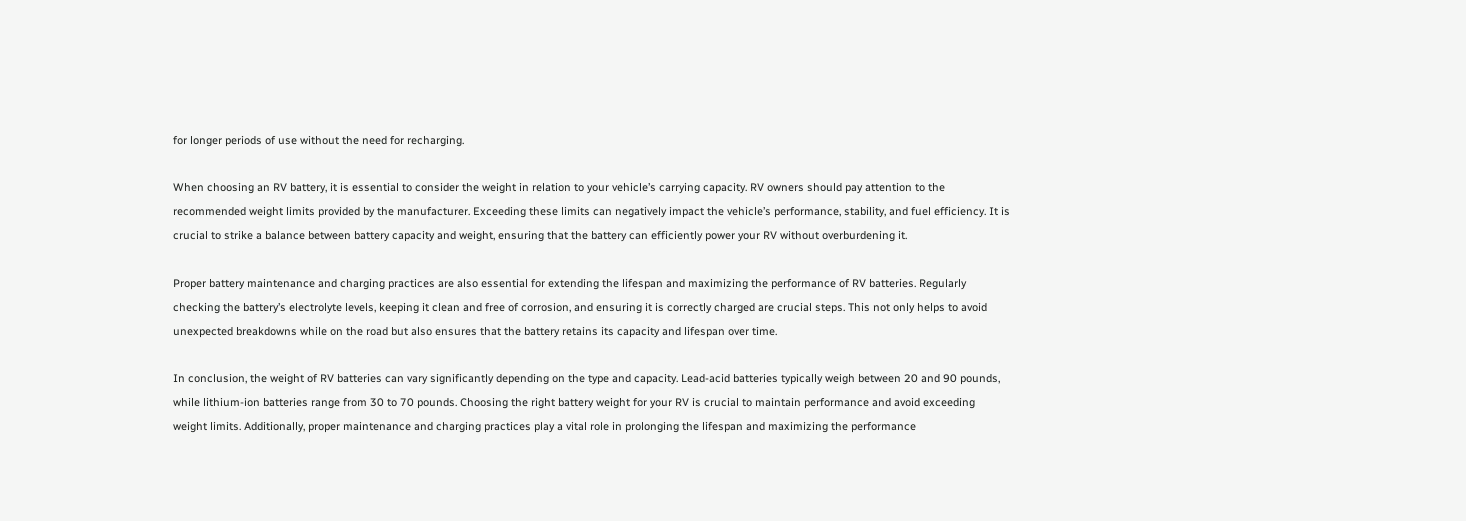for longer periods of use without the need for recharging.

When choosing an RV battery, it is essential to consider the weight in relation to your vehicle’s carrying capacity. RV owners should pay attention to the recommended weight limits provided by the manufacturer. Exceeding these limits can negatively impact the vehicle’s performance, stability, and fuel efficiency. It is crucial to strike a balance between battery capacity and weight, ensuring that the battery can efficiently power your RV without overburdening it.

Proper battery maintenance and charging practices are also essential for extending the lifespan and maximizing the performance of RV batteries. Regularly checking the battery’s electrolyte levels, keeping it clean and free of corrosion, and ensuring it is correctly charged are crucial steps. This not only helps to avoid unexpected breakdowns while on the road but also ensures that the battery retains its capacity and lifespan over time.

In conclusion, the weight of RV batteries can vary significantly depending on the type and capacity. Lead-acid batteries typically weigh between 20 and 90 pounds, while lithium-ion batteries range from 30 to 70 pounds. Choosing the right battery weight for your RV is crucial to maintain performance and avoid exceeding weight limits. Additionally, proper maintenance and charging practices play a vital role in prolonging the lifespan and maximizing the performance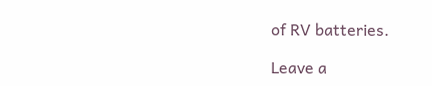of RV batteries.

Leave a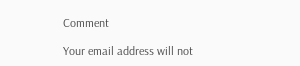Comment

Your email address will not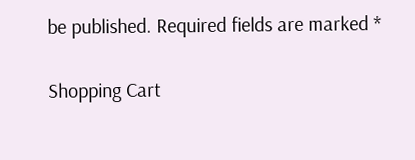be published. Required fields are marked *

Shopping Cart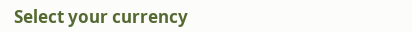Select your currency